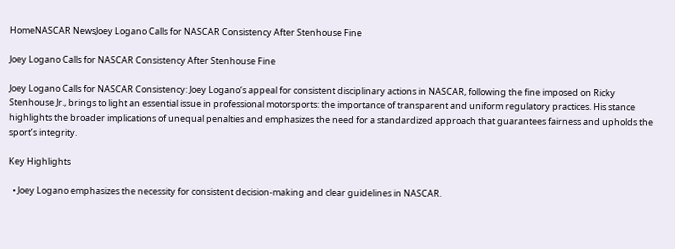HomeNASCAR NewsJoey Logano Calls for NASCAR Consistency After Stenhouse Fine

Joey Logano Calls for NASCAR Consistency After Stenhouse Fine

Joey Logano Calls for NASCAR Consistency: Joey Logano‘s appeal for consistent disciplinary actions in NASCAR, following the fine imposed on Ricky Stenhouse Jr., brings to light an essential issue in professional motorsports: the importance of transparent and uniform regulatory practices. His stance highlights the broader implications of unequal penalties and emphasizes the need for a standardized approach that guarantees fairness and upholds the sport’s integrity.

Key Highlights

  • Joey Logano emphasizes the necessity for consistent decision-making and clear guidelines in NASCAR.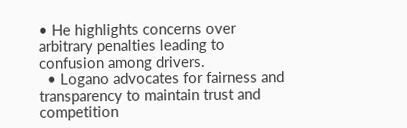• He highlights concerns over arbitrary penalties leading to confusion among drivers.
  • Logano advocates for fairness and transparency to maintain trust and competition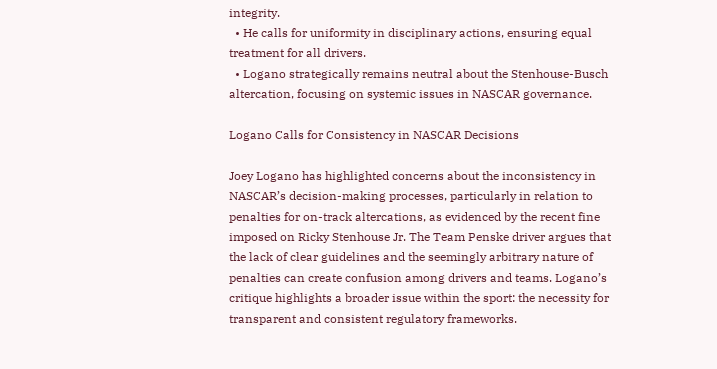integrity.
  • He calls for uniformity in disciplinary actions, ensuring equal treatment for all drivers.
  • Logano strategically remains neutral about the Stenhouse-Busch altercation, focusing on systemic issues in NASCAR governance.

Logano Calls for Consistency in NASCAR Decisions

Joey Logano has highlighted concerns about the inconsistency in NASCAR’s decision-making processes, particularly in relation to penalties for on-track altercations, as evidenced by the recent fine imposed on Ricky Stenhouse Jr. The Team Penske driver argues that the lack of clear guidelines and the seemingly arbitrary nature of penalties can create confusion among drivers and teams. Logano’s critique highlights a broader issue within the sport: the necessity for transparent and consistent regulatory frameworks.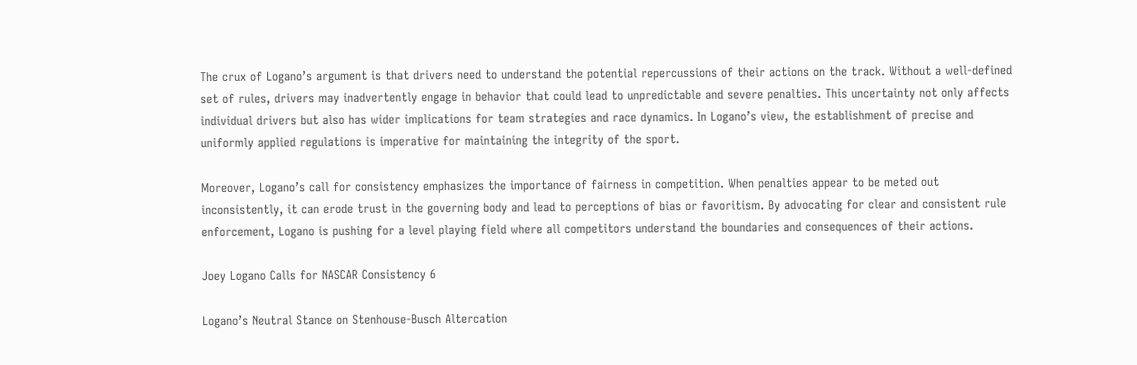The crux of Logano’s argument is that drivers need to understand the potential repercussions of their actions on the track. Without a well-defined set of rules, drivers may inadvertently engage in behavior that could lead to unpredictable and severe penalties. This uncertainty not only affects individual drivers but also has wider implications for team strategies and race dynamics. In Logano’s view, the establishment of precise and uniformly applied regulations is imperative for maintaining the integrity of the sport.

Moreover, Logano’s call for consistency emphasizes the importance of fairness in competition. When penalties appear to be meted out inconsistently, it can erode trust in the governing body and lead to perceptions of bias or favoritism. By advocating for clear and consistent rule enforcement, Logano is pushing for a level playing field where all competitors understand the boundaries and consequences of their actions.

Joey Logano Calls for NASCAR Consistency 6

Logano’s Neutral Stance on Stenhouse-Busch Altercation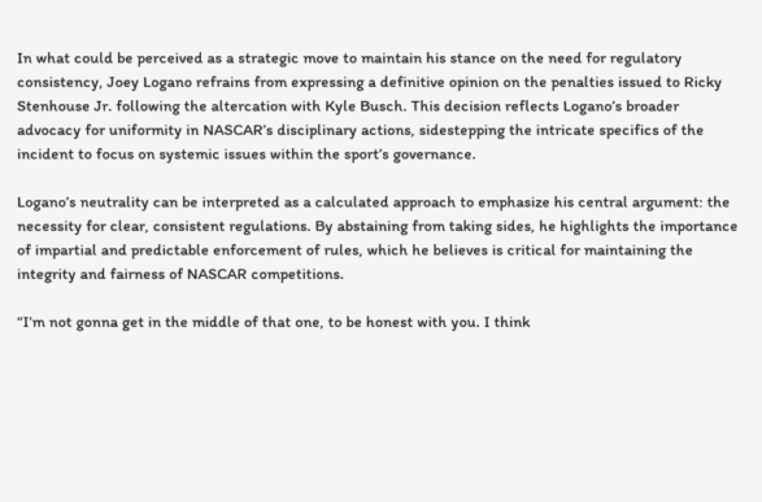In what could be perceived as a strategic move to maintain his stance on the need for regulatory consistency, Joey Logano refrains from expressing a definitive opinion on the penalties issued to Ricky Stenhouse Jr. following the altercation with Kyle Busch. This decision reflects Logano’s broader advocacy for uniformity in NASCAR’s disciplinary actions, sidestepping the intricate specifics of the incident to focus on systemic issues within the sport’s governance.

Logano’s neutrality can be interpreted as a calculated approach to emphasize his central argument: the necessity for clear, consistent regulations. By abstaining from taking sides, he highlights the importance of impartial and predictable enforcement of rules, which he believes is critical for maintaining the integrity and fairness of NASCAR competitions.

“I’m not gonna get in the middle of that one, to be honest with you. I think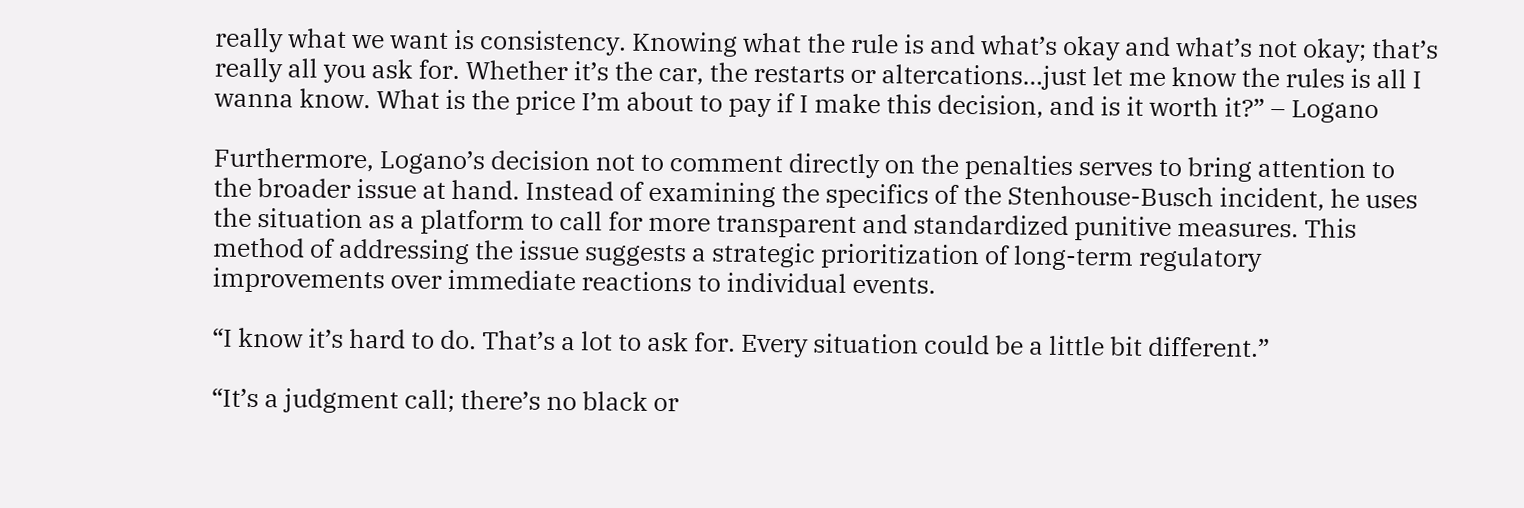really what we want is consistency. Knowing what the rule is and what’s okay and what’s not okay; that’s really all you ask for. Whether it’s the car, the restarts or altercations…just let me know the rules is all I wanna know. What is the price I’m about to pay if I make this decision, and is it worth it?” – Logano

Furthermore, Logano’s decision not to comment directly on the penalties serves to bring attention to the broader issue at hand. Instead of examining the specifics of the Stenhouse-Busch incident, he uses the situation as a platform to call for more transparent and standardized punitive measures. This method of addressing the issue suggests a strategic prioritization of long-term regulatory improvements over immediate reactions to individual events.

“I know it’s hard to do. That’s a lot to ask for. Every situation could be a little bit different.”

“It’s a judgment call; there’s no black or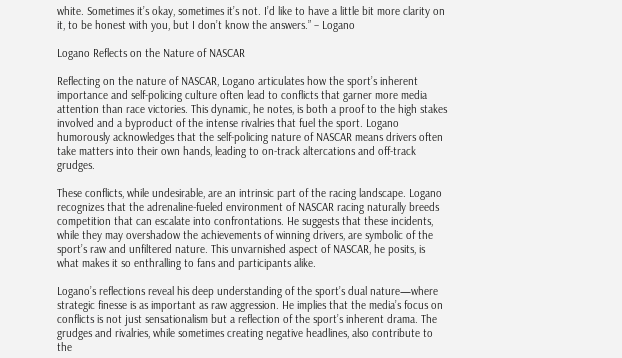white. Sometimes it’s okay, sometimes it’s not. I’d like to have a little bit more clarity on it, to be honest with you, but I don’t know the answers.” – Logano

Logano Reflects on the Nature of NASCAR

Reflecting on the nature of NASCAR, Logano articulates how the sport’s inherent importance and self-policing culture often lead to conflicts that garner more media attention than race victories. This dynamic, he notes, is both a proof to the high stakes involved and a byproduct of the intense rivalries that fuel the sport. Logano humorously acknowledges that the self-policing nature of NASCAR means drivers often take matters into their own hands, leading to on-track altercations and off-track grudges.

These conflicts, while undesirable, are an intrinsic part of the racing landscape. Logano recognizes that the adrenaline-fueled environment of NASCAR racing naturally breeds competition that can escalate into confrontations. He suggests that these incidents, while they may overshadow the achievements of winning drivers, are symbolic of the sport’s raw and unfiltered nature. This unvarnished aspect of NASCAR, he posits, is what makes it so enthralling to fans and participants alike.

Logano’s reflections reveal his deep understanding of the sport’s dual nature—where strategic finesse is as important as raw aggression. He implies that the media’s focus on conflicts is not just sensationalism but a reflection of the sport’s inherent drama. The grudges and rivalries, while sometimes creating negative headlines, also contribute to the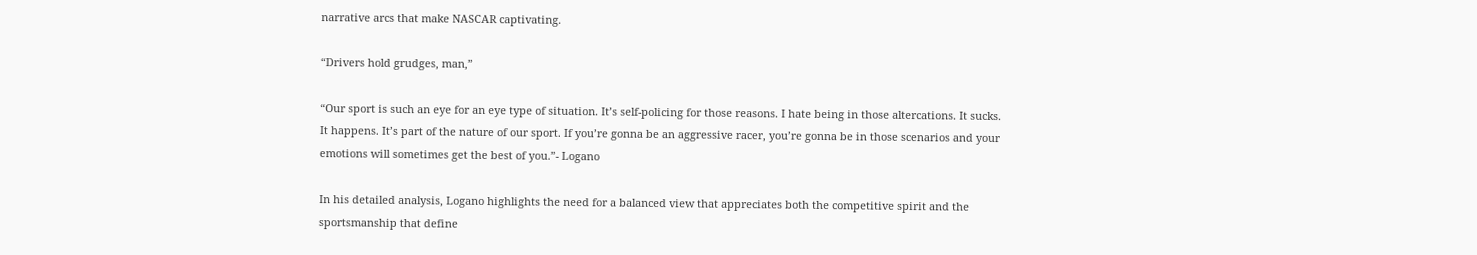narrative arcs that make NASCAR captivating.

“Drivers hold grudges, man,”

“Our sport is such an eye for an eye type of situation. It’s self-policing for those reasons. I hate being in those altercations. It sucks. It happens. It’s part of the nature of our sport. If you’re gonna be an aggressive racer, you’re gonna be in those scenarios and your emotions will sometimes get the best of you.”- Logano

In his detailed analysis, Logano highlights the need for a balanced view that appreciates both the competitive spirit and the sportsmanship that define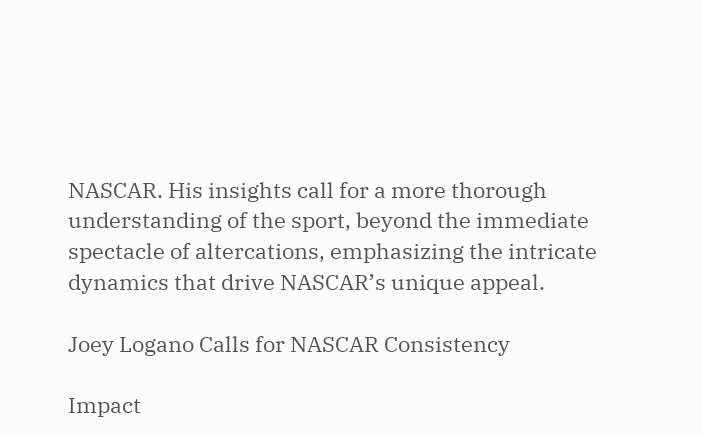NASCAR. His insights call for a more thorough understanding of the sport, beyond the immediate spectacle of altercations, emphasizing the intricate dynamics that drive NASCAR’s unique appeal.

Joey Logano Calls for NASCAR Consistency

Impact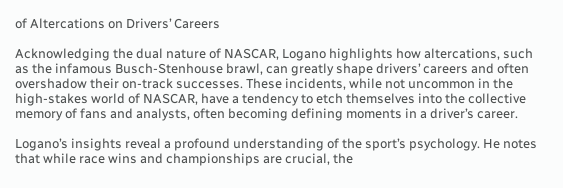of Altercations on Drivers’ Careers

Acknowledging the dual nature of NASCAR, Logano highlights how altercations, such as the infamous Busch-Stenhouse brawl, can greatly shape drivers’ careers and often overshadow their on-track successes. These incidents, while not uncommon in the high-stakes world of NASCAR, have a tendency to etch themselves into the collective memory of fans and analysts, often becoming defining moments in a driver’s career.

Logano’s insights reveal a profound understanding of the sport’s psychology. He notes that while race wins and championships are crucial, the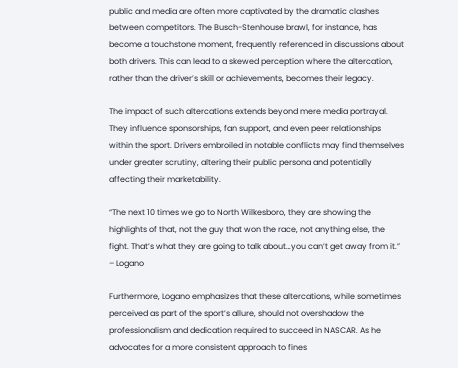public and media are often more captivated by the dramatic clashes between competitors. The Busch-Stenhouse brawl, for instance, has become a touchstone moment, frequently referenced in discussions about both drivers. This can lead to a skewed perception where the altercation, rather than the driver’s skill or achievements, becomes their legacy.

The impact of such altercations extends beyond mere media portrayal. They influence sponsorships, fan support, and even peer relationships within the sport. Drivers embroiled in notable conflicts may find themselves under greater scrutiny, altering their public persona and potentially affecting their marketability.

“The next 10 times we go to North Wilkesboro, they are showing the highlights of that, not the guy that won the race, not anything else, the fight. That’s what they are going to talk about…you can’t get away from it.” – Logano

Furthermore, Logano emphasizes that these altercations, while sometimes perceived as part of the sport’s allure, should not overshadow the professionalism and dedication required to succeed in NASCAR. As he advocates for a more consistent approach to fines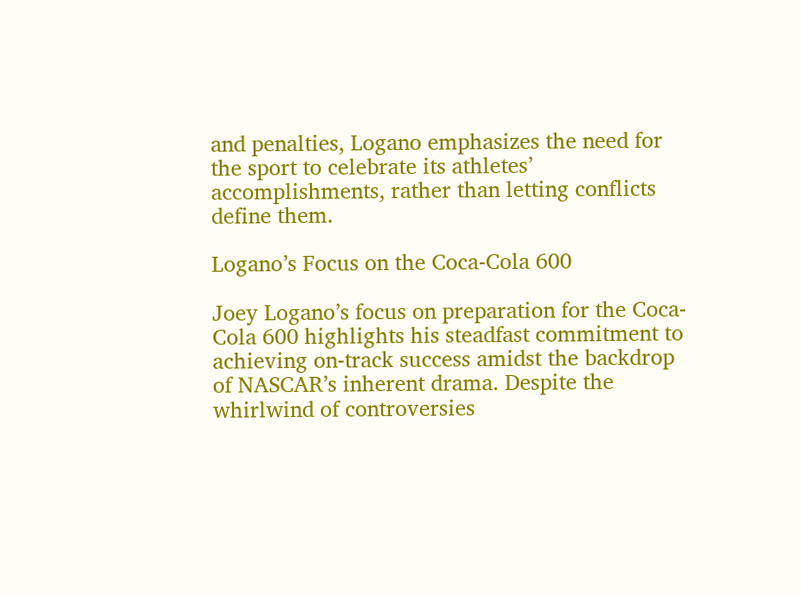and penalties, Logano emphasizes the need for the sport to celebrate its athletes’ accomplishments, rather than letting conflicts define them.

Logano’s Focus on the Coca-Cola 600

Joey Logano’s focus on preparation for the Coca-Cola 600 highlights his steadfast commitment to achieving on-track success amidst the backdrop of NASCAR’s inherent drama. Despite the whirlwind of controversies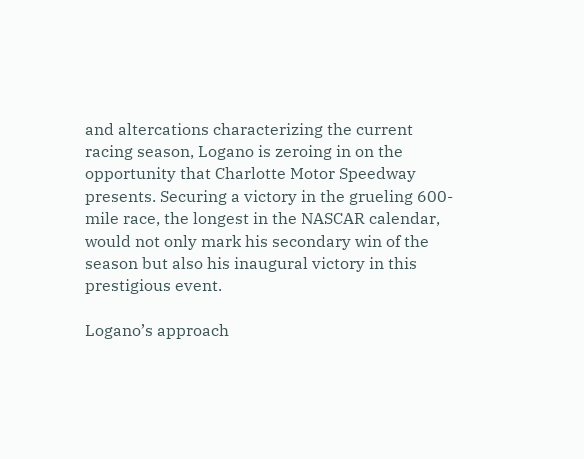and altercations characterizing the current racing season, Logano is zeroing in on the opportunity that Charlotte Motor Speedway presents. Securing a victory in the grueling 600-mile race, the longest in the NASCAR calendar, would not only mark his secondary win of the season but also his inaugural victory in this prestigious event.

Logano’s approach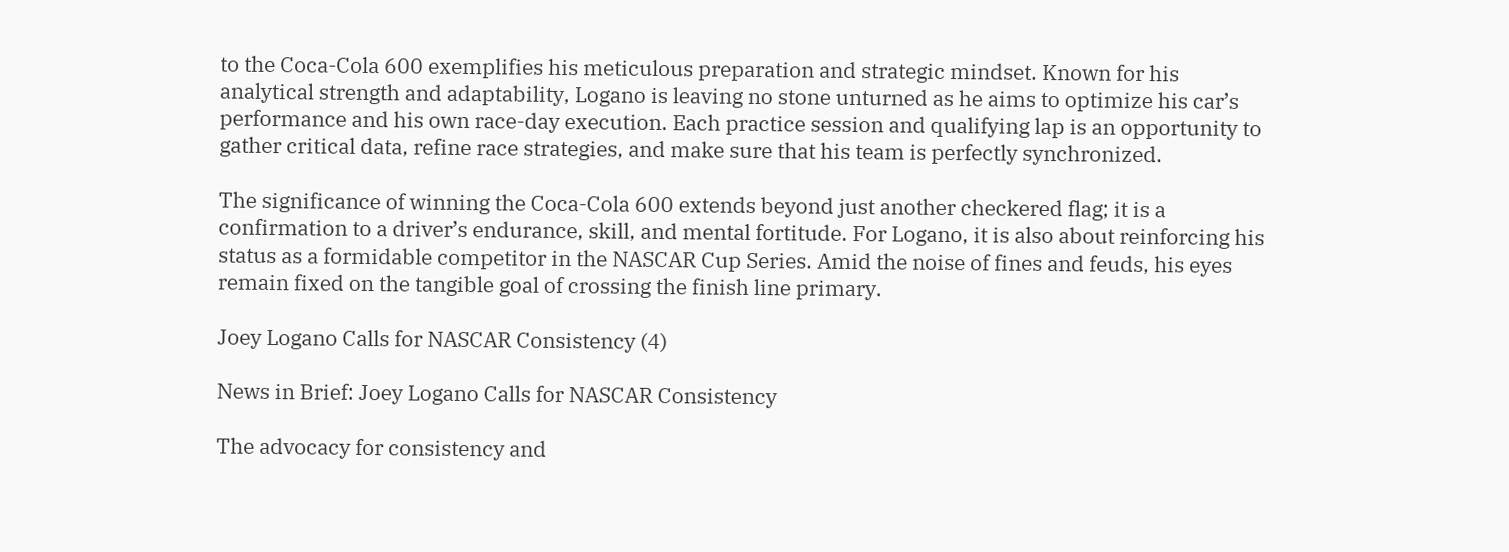to the Coca-Cola 600 exemplifies his meticulous preparation and strategic mindset. Known for his analytical strength and adaptability, Logano is leaving no stone unturned as he aims to optimize his car’s performance and his own race-day execution. Each practice session and qualifying lap is an opportunity to gather critical data, refine race strategies, and make sure that his team is perfectly synchronized.

The significance of winning the Coca-Cola 600 extends beyond just another checkered flag; it is a confirmation to a driver’s endurance, skill, and mental fortitude. For Logano, it is also about reinforcing his status as a formidable competitor in the NASCAR Cup Series. Amid the noise of fines and feuds, his eyes remain fixed on the tangible goal of crossing the finish line primary.

Joey Logano Calls for NASCAR Consistency (4)

News in Brief: Joey Logano Calls for NASCAR Consistency

The advocacy for consistency and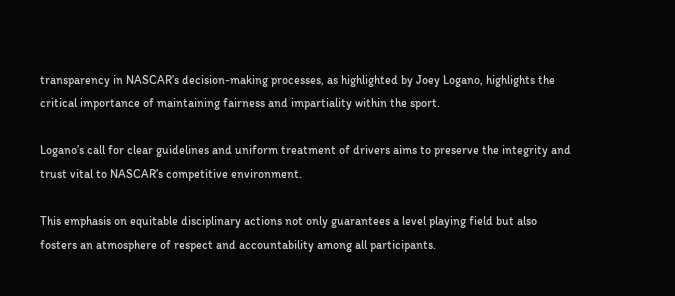transparency in NASCAR’s decision-making processes, as highlighted by Joey Logano, highlights the critical importance of maintaining fairness and impartiality within the sport.

Logano’s call for clear guidelines and uniform treatment of drivers aims to preserve the integrity and trust vital to NASCAR’s competitive environment.

This emphasis on equitable disciplinary actions not only guarantees a level playing field but also fosters an atmosphere of respect and accountability among all participants.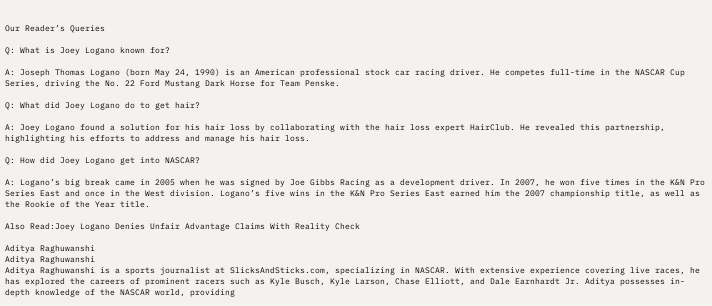Our Reader’s Queries

Q: What is Joey Logano known for?

A: Joseph Thomas Logano (born May 24, 1990) is an American professional stock car racing driver. He competes full-time in the NASCAR Cup Series, driving the No. 22 Ford Mustang Dark Horse for Team Penske.

Q: What did Joey Logano do to get hair?

A: Joey Logano found a solution for his hair loss by collaborating with the hair loss expert HairClub. He revealed this partnership, highlighting his efforts to address and manage his hair loss.

Q: How did Joey Logano get into NASCAR?

A: Logano’s big break came in 2005 when he was signed by Joe Gibbs Racing as a development driver. In 2007, he won five times in the K&N Pro Series East and once in the West division. Logano’s five wins in the K&N Pro Series East earned him the 2007 championship title, as well as the Rookie of the Year title.

Also Read:Joey Logano Denies Unfair Advantage Claims With Reality Check

Aditya Raghuwanshi
Aditya Raghuwanshi
Aditya Raghuwanshi is a sports journalist at SlicksAndSticks.com, specializing in NASCAR. With extensive experience covering live races, he has explored the careers of prominent racers such as Kyle Busch, Kyle Larson, Chase Elliott, and Dale Earnhardt Jr. Aditya possesses in-depth knowledge of the NASCAR world, providing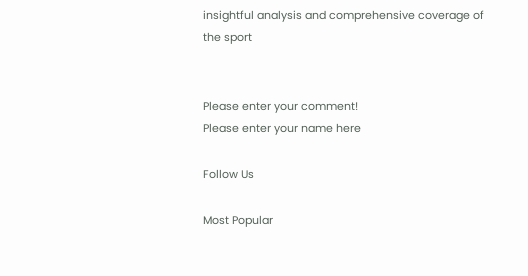insightful analysis and comprehensive coverage of the sport


Please enter your comment!
Please enter your name here

Follow Us

Most Popular